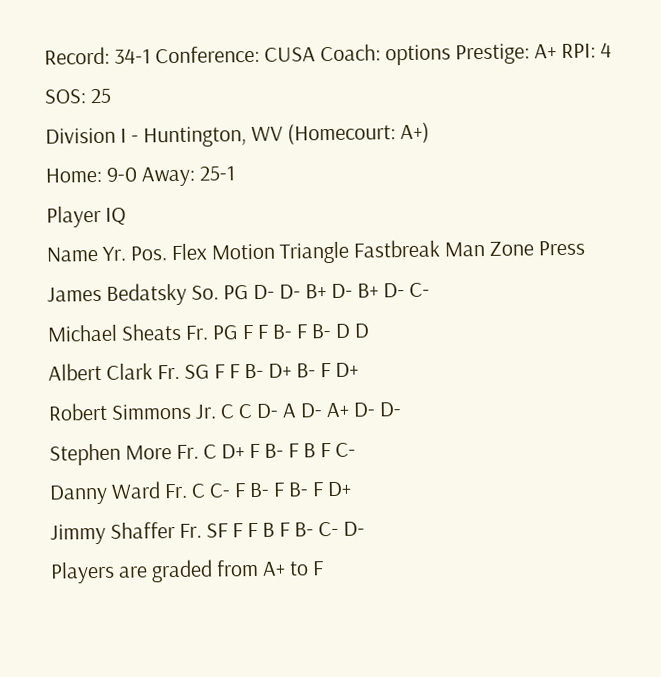Record: 34-1 Conference: CUSA Coach: options Prestige: A+ RPI: 4 SOS: 25
Division I - Huntington, WV (Homecourt: A+)
Home: 9-0 Away: 25-1
Player IQ
Name Yr. Pos. Flex Motion Triangle Fastbreak Man Zone Press
James Bedatsky So. PG D- D- B+ D- B+ D- C-
Michael Sheats Fr. PG F F B- F B- D D
Albert Clark Fr. SG F F B- D+ B- F D+
Robert Simmons Jr. C C D- A D- A+ D- D-
Stephen More Fr. C D+ F B- F B F C-
Danny Ward Fr. C C- F B- F B- F D+
Jimmy Shaffer Fr. SF F F B F B- C- D-
Players are graded from A+ to F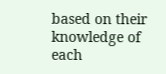based on their knowledge of each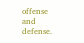offense and defense.